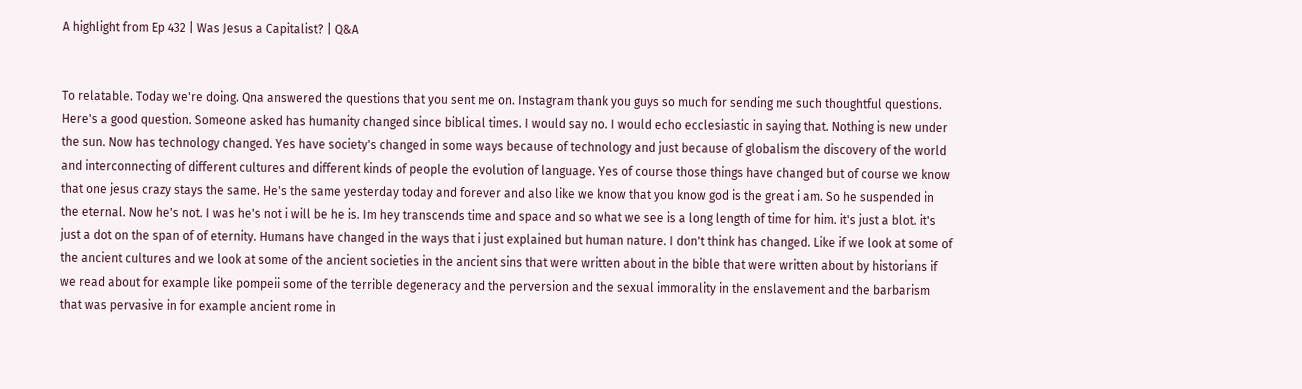A highlight from Ep 432 | Was Jesus a Capitalist? | Q&A


To relatable. Today we're doing. Qna answered the questions that you sent me on. Instagram thank you guys so much for sending me such thoughtful questions. Here's a good question. Someone asked has humanity changed since biblical times. I would say no. I would echo ecclesiastic in saying that. Nothing is new under the sun. Now has technology changed. Yes have society's changed in some ways because of technology and just because of globalism the discovery of the world and interconnecting of different cultures and different kinds of people the evolution of language. Yes of course those things have changed but of course we know that one jesus crazy stays the same. He's the same yesterday today and forever and also like we know that you know god is the great i am. So he suspended in the eternal. Now he's not. I was he's not i will be he is. Im hey transcends time and space and so what we see is a long length of time for him. it's just a blot. it's just a dot on the span of of eternity. Humans have changed in the ways that i just explained but human nature. I don't think has changed. Like if we look at some of the ancient cultures and we look at some of the ancient societies in the ancient sins that were written about in the bible that were written about by historians if we read about for example like pompeii some of the terrible degeneracy and the perversion and the sexual immorality in the enslavement and the barbarism that was pervasive in for example ancient rome in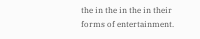the in the in the in their forms of entertainment.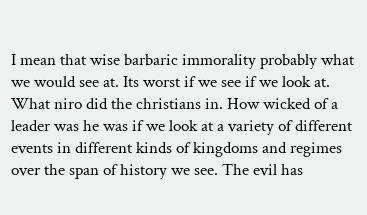I mean that wise barbaric immorality probably what we would see at. Its worst if we see if we look at. What niro did the christians in. How wicked of a leader was he was if we look at a variety of different events in different kinds of kingdoms and regimes over the span of history we see. The evil has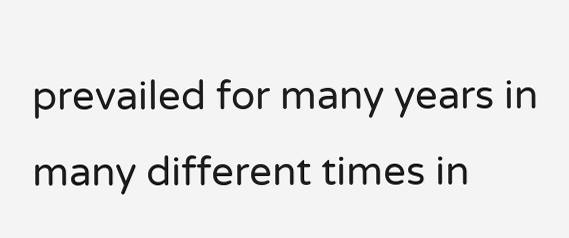prevailed for many years in many different times in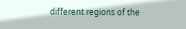different regions of the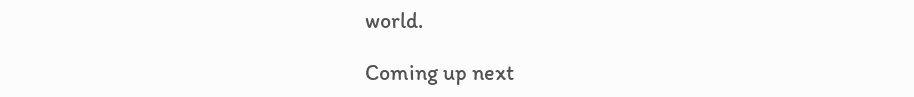world.

Coming up next